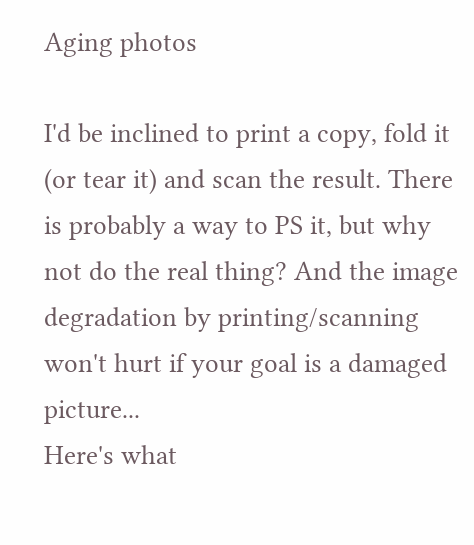Aging photos

I'd be inclined to print a copy, fold it (or tear it) and scan the result. There is probably a way to PS it, but why not do the real thing? And the image degradation by printing/scanning won't hurt if your goal is a damaged picture...
Here's what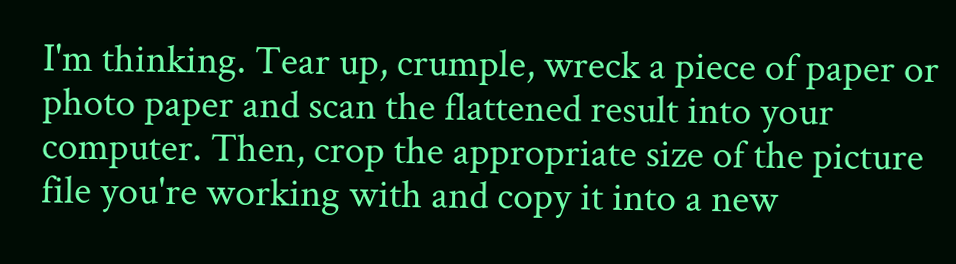I'm thinking. Tear up, crumple, wreck a piece of paper or photo paper and scan the flattened result into your computer. Then, crop the appropriate size of the picture file you're working with and copy it into a new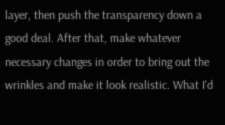layer, then push the transparency down a good deal. After that, make whatever necessary changes in order to bring out the wrinkles and make it look realistic. What I'd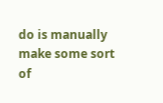do is manually make some sort of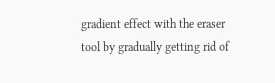gradient effect with the eraser tool by gradually getting rid of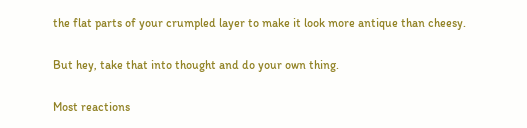the flat parts of your crumpled layer to make it look more antique than cheesy.

But hey, take that into thought and do your own thing.

Most reactions